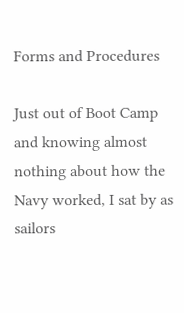Forms and Procedures

Just out of Boot Camp and knowing almost nothing about how the Navy worked, I sat by as sailors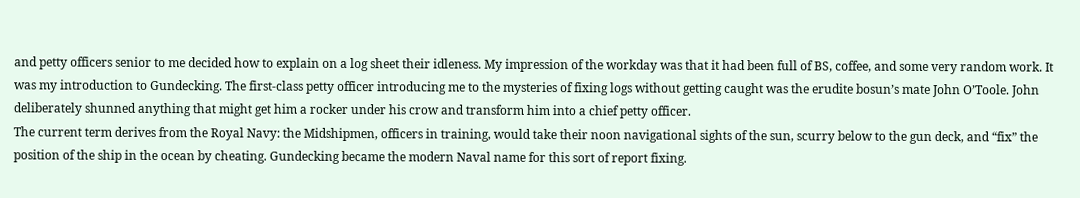and petty officers senior to me decided how to explain on a log sheet their idleness. My impression of the workday was that it had been full of BS, coffee, and some very random work. It was my introduction to Gundecking. The first-class petty officer introducing me to the mysteries of fixing logs without getting caught was the erudite bosun’s mate John O’Toole. John deliberately shunned anything that might get him a rocker under his crow and transform him into a chief petty officer.
The current term derives from the Royal Navy: the Midshipmen, officers in training, would take their noon navigational sights of the sun, scurry below to the gun deck, and “fix” the position of the ship in the ocean by cheating. Gundecking became the modern Naval name for this sort of report fixing.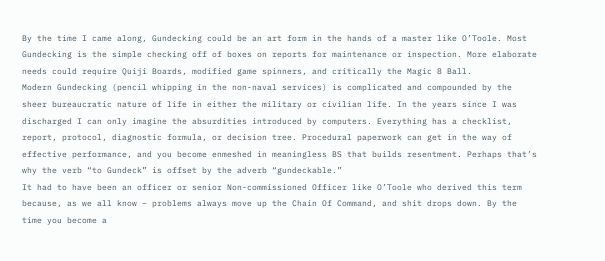By the time I came along, Gundecking could be an art form in the hands of a master like O’Toole. Most Gundecking is the simple checking off of boxes on reports for maintenance or inspection. More elaborate needs could require Quiji Boards, modified game spinners, and critically the Magic 8 Ball.
Modern Gundecking (pencil whipping in the non-naval services) is complicated and compounded by the sheer bureaucratic nature of life in either the military or civilian life. In the years since I was discharged I can only imagine the absurdities introduced by computers. Everything has a checklist, report, protocol, diagnostic formula, or decision tree. Procedural paperwork can get in the way of effective performance, and you become enmeshed in meaningless BS that builds resentment. Perhaps that’s why the verb “to Gundeck” is offset by the adverb “gundeckable.”
It had to have been an officer or senior Non-commissioned Officer like O’Toole who derived this term because, as we all know – problems always move up the Chain Of Command, and shit drops down. By the time you become a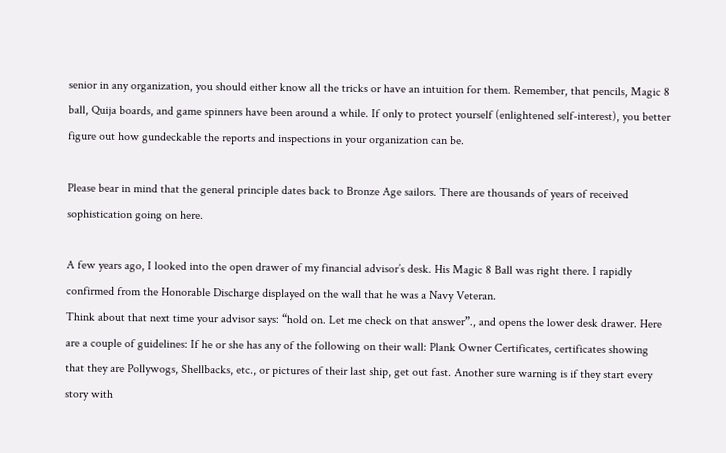senior in any organization, you should either know all the tricks or have an intuition for them. Remember, that pencils, Magic 8 ball, Quija boards, and game spinners have been around a while. If only to protect yourself (enlightened self-interest), you better figure out how gundeckable the reports and inspections in your organization can be.

Please bear in mind that the general principle dates back to Bronze Age sailors. There are thousands of years of received sophistication going on here.

A few years ago, I looked into the open drawer of my financial advisor’s desk. His Magic 8 Ball was right there. I rapidly confirmed from the Honorable Discharge displayed on the wall that he was a Navy Veteran.
Think about that next time your advisor says: “hold on. Let me check on that answer”., and opens the lower desk drawer. Here are a couple of guidelines: If he or she has any of the following on their wall: Plank Owner Certificates, certificates showing that they are Pollywogs, Shellbacks, etc., or pictures of their last ship, get out fast. Another sure warning is if they start every story with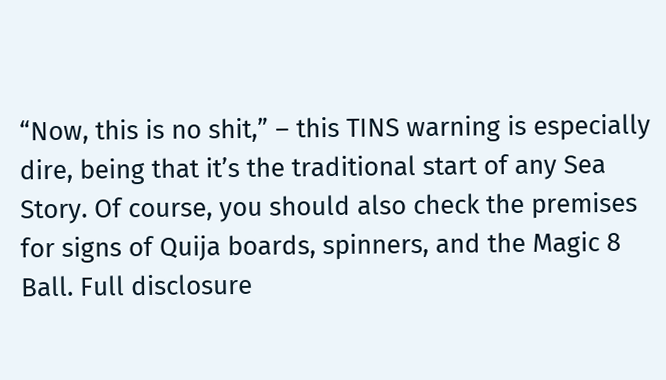“Now, this is no shit,” – this TINS warning is especially dire, being that it’s the traditional start of any Sea Story. Of course, you should also check the premises for signs of Quija boards, spinners, and the Magic 8 Ball. Full disclosure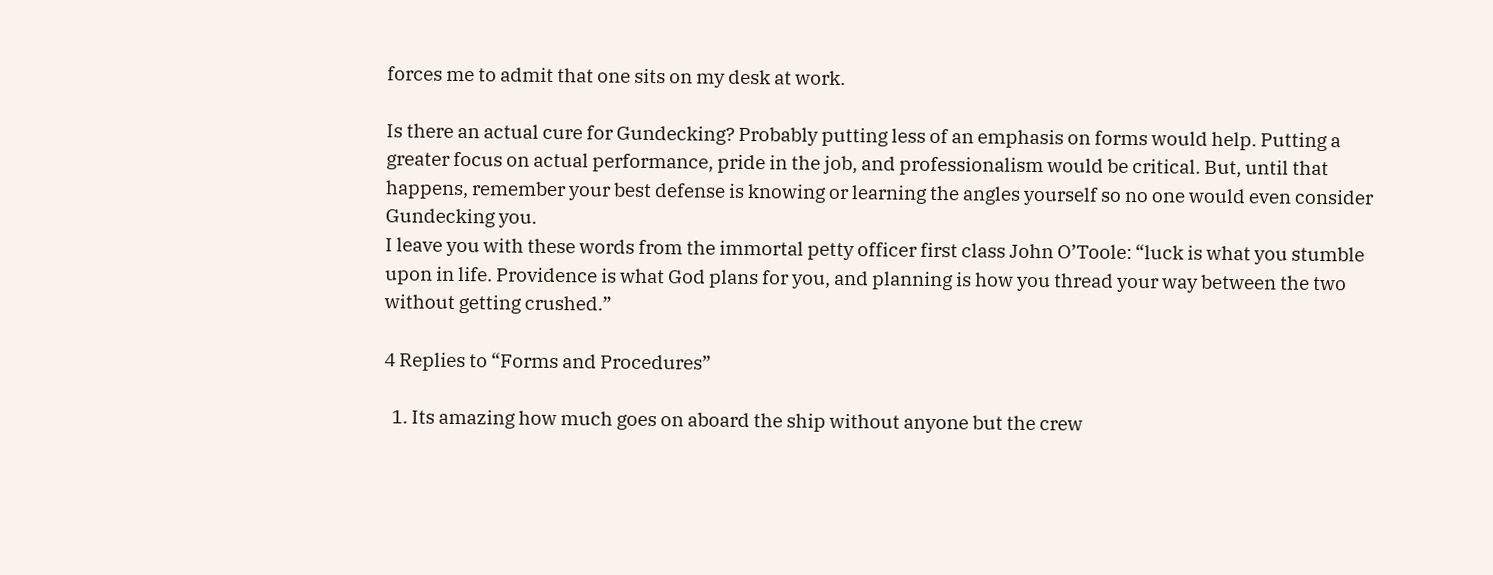forces me to admit that one sits on my desk at work.

Is there an actual cure for Gundecking? Probably putting less of an emphasis on forms would help. Putting a greater focus on actual performance, pride in the job, and professionalism would be critical. But, until that happens, remember your best defense is knowing or learning the angles yourself so no one would even consider Gundecking you.
I leave you with these words from the immortal petty officer first class John O’Toole: “luck is what you stumble upon in life. Providence is what God plans for you, and planning is how you thread your way between the two without getting crushed.”

4 Replies to “Forms and Procedures”

  1. Its amazing how much goes on aboard the ship without anyone but the crew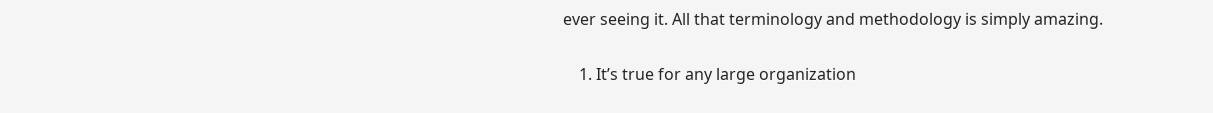ever seeing it. All that terminology and methodology is simply amazing.

    1. It’s true for any large organization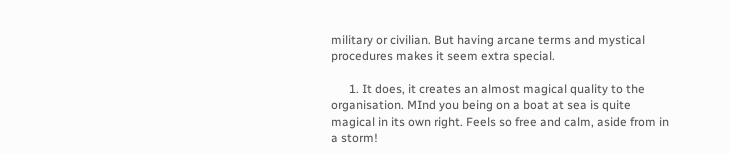military or civilian. But having arcane terms and mystical procedures makes it seem extra special.

      1. It does, it creates an almost magical quality to the organisation. MInd you being on a boat at sea is quite magical in its own right. Feels so free and calm, aside from in a storm!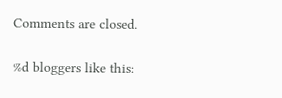Comments are closed.

%d bloggers like this: